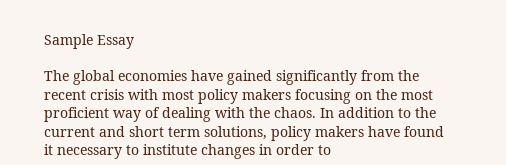Sample Essay

The global economies have gained significantly from the recent crisis with most policy makers focusing on the most proficient way of dealing with the chaos. In addition to the current and short term solutions, policy makers have found it necessary to institute changes in order to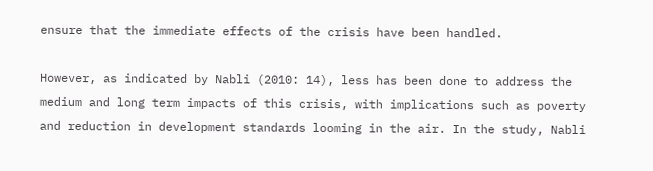ensure that the immediate effects of the crisis have been handled.

However, as indicated by Nabli (2010: 14), less has been done to address the medium and long term impacts of this crisis, with implications such as poverty and reduction in development standards looming in the air. In the study, Nabli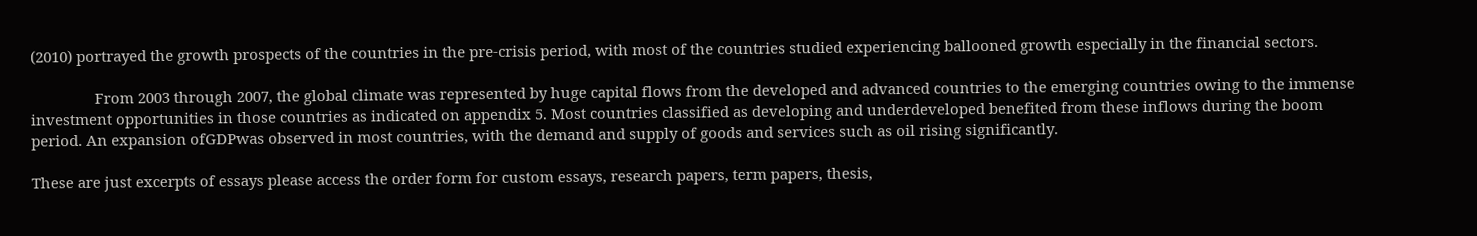(2010) portrayed the growth prospects of the countries in the pre-crisis period, with most of the countries studied experiencing ballooned growth especially in the financial sectors.

                From 2003 through 2007, the global climate was represented by huge capital flows from the developed and advanced countries to the emerging countries owing to the immense investment opportunities in those countries as indicated on appendix 5. Most countries classified as developing and underdeveloped benefited from these inflows during the boom period. An expansion ofGDPwas observed in most countries, with the demand and supply of goods and services such as oil rising significantly.

These are just excerpts of essays please access the order form for custom essays, research papers, term papers, thesis,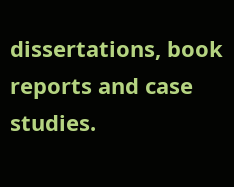dissertations, book reports and case studies.